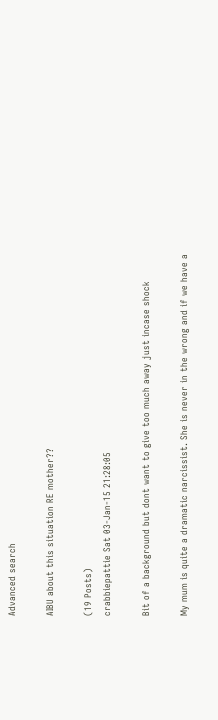Advanced search

AIBU about this situation RE mother??

(19 Posts)
crabbiepattie Sat 03-Jan-15 21:28:05

Bit of a background but dont want to give too much away just incase shock

My mum is quite a dramatic narcissist. She is never in the wrong and if we have a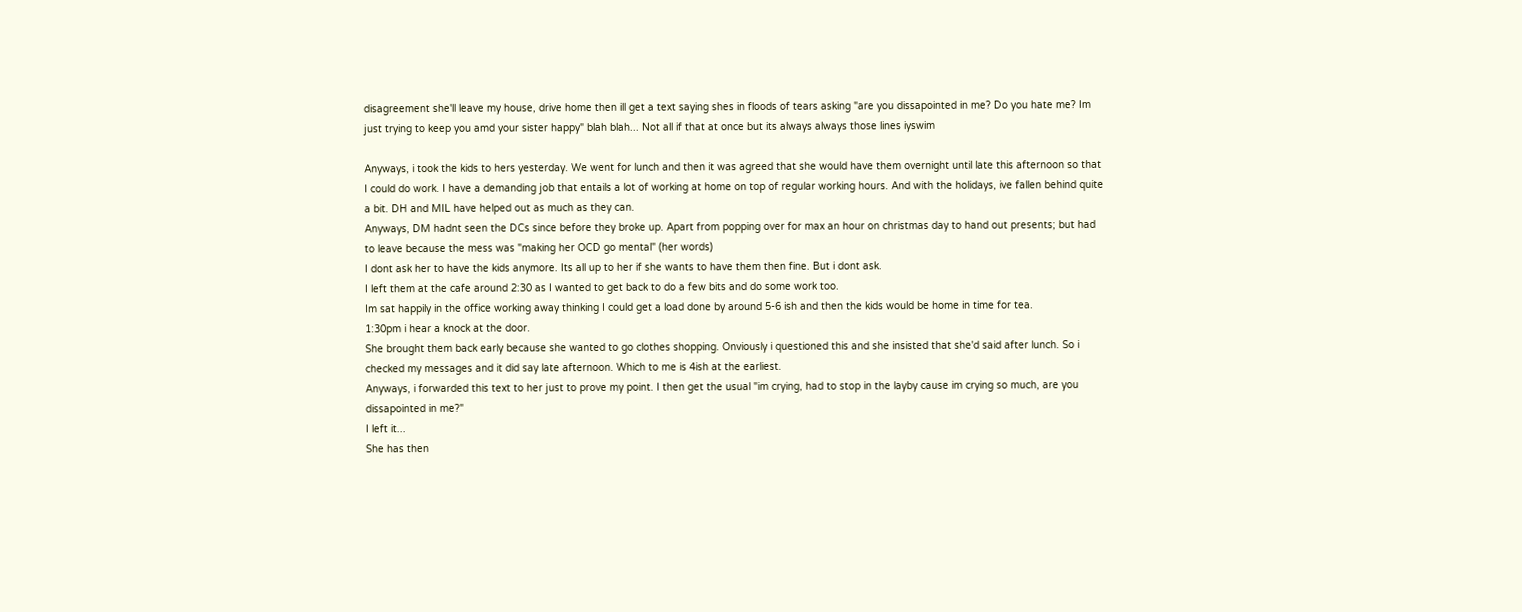disagreement she'll leave my house, drive home then ill get a text saying shes in floods of tears asking "are you dissapointed in me? Do you hate me? Im just trying to keep you amd your sister happy" blah blah... Not all if that at once but its always always those lines iyswim

Anyways, i took the kids to hers yesterday. We went for lunch and then it was agreed that she would have them overnight until late this afternoon so that I could do work. I have a demanding job that entails a lot of working at home on top of regular working hours. And with the holidays, ive fallen behind quite a bit. DH and MIL have helped out as much as they can.
Anyways, DM hadnt seen the DCs since before they broke up. Apart from popping over for max an hour on christmas day to hand out presents; but had to leave because the mess was "making her OCD go mental" (her words)
I dont ask her to have the kids anymore. Its all up to her if she wants to have them then fine. But i dont ask.
I left them at the cafe around 2:30 as I wanted to get back to do a few bits and do some work too.
Im sat happily in the office working away thinking I could get a load done by around 5-6 ish and then the kids would be home in time for tea.
1:30pm i hear a knock at the door.
She brought them back early because she wanted to go clothes shopping. Onviously i questioned this and she insisted that she'd said after lunch. So i checked my messages and it did say late afternoon. Which to me is 4ish at the earliest.
Anyways, i forwarded this text to her just to prove my point. I then get the usual "im crying, had to stop in the layby cause im crying so much, are you dissapointed in me?"
I left it...
She has then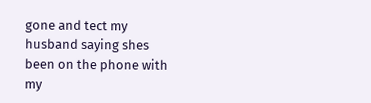gone and tect my husband saying shes been on the phone with my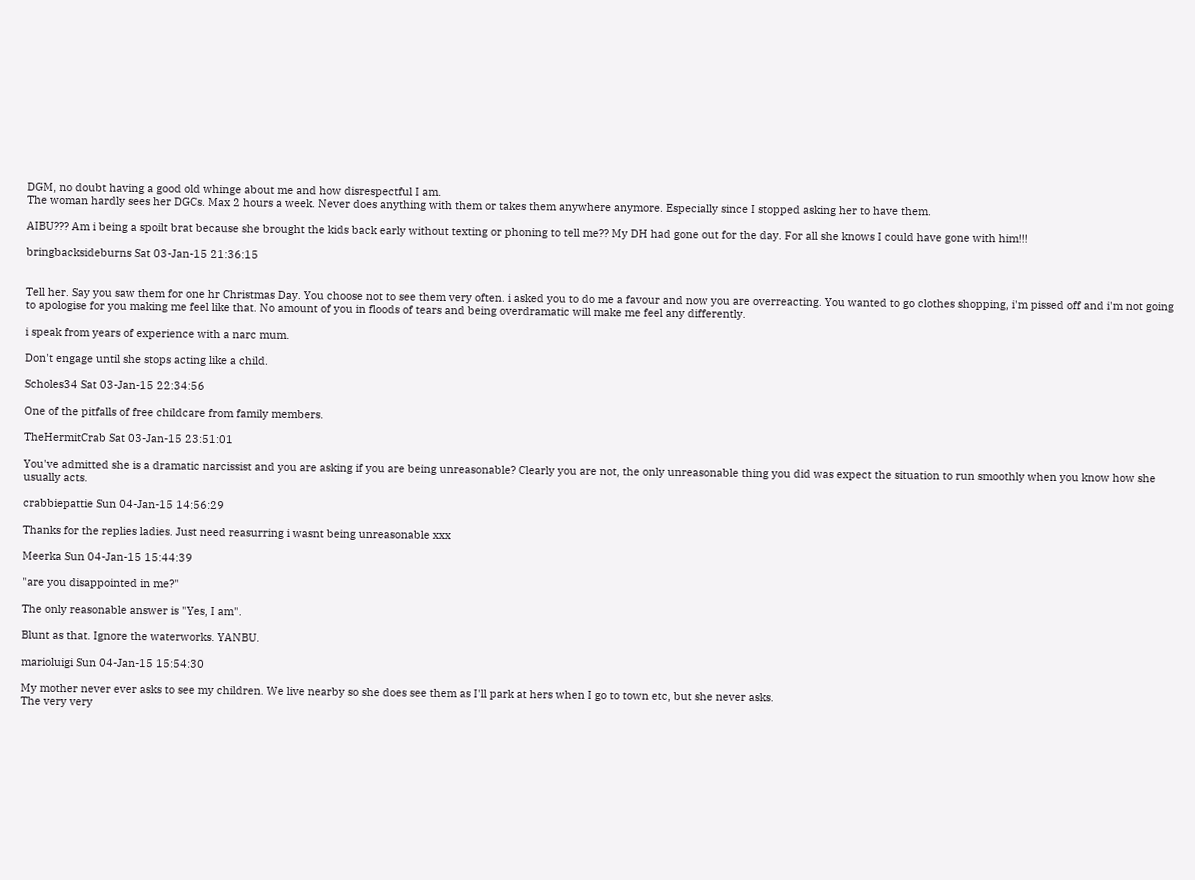DGM, no doubt having a good old whinge about me and how disrespectful I am.
The woman hardly sees her DGCs. Max 2 hours a week. Never does anything with them or takes them anywhere anymore. Especially since I stopped asking her to have them.

AIBU??? Am i being a spoilt brat because she brought the kids back early without texting or phoning to tell me?? My DH had gone out for the day. For all she knows I could have gone with him!!!

bringbacksideburns Sat 03-Jan-15 21:36:15


Tell her. Say you saw them for one hr Christmas Day. You choose not to see them very often. i asked you to do me a favour and now you are overreacting. You wanted to go clothes shopping, i'm pissed off and i'm not going to apologise for you making me feel like that. No amount of you in floods of tears and being overdramatic will make me feel any differently.

i speak from years of experience with a narc mum.

Don't engage until she stops acting like a child.

Scholes34 Sat 03-Jan-15 22:34:56

One of the pitfalls of free childcare from family members.

TheHermitCrab Sat 03-Jan-15 23:51:01

You've admitted she is a dramatic narcissist and you are asking if you are being unreasonable? Clearly you are not, the only unreasonable thing you did was expect the situation to run smoothly when you know how she usually acts.

crabbiepattie Sun 04-Jan-15 14:56:29

Thanks for the replies ladies. Just need reasurring i wasnt being unreasonable xxx

Meerka Sun 04-Jan-15 15:44:39

"are you disappointed in me?"

The only reasonable answer is "Yes, I am".

Blunt as that. Ignore the waterworks. YANBU.

marioluigi Sun 04-Jan-15 15:54:30

My mother never ever asks to see my children. We live nearby so she does see them as I'll park at hers when I go to town etc, but she never asks.
The very very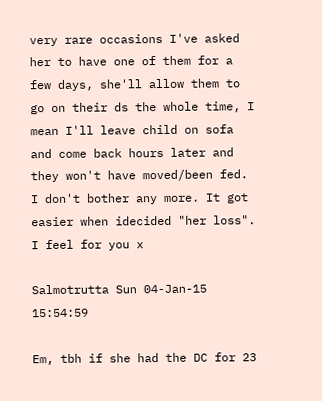very rare occasions I've asked her to have one of them for a few days, she'll allow them to go on their ds the whole time, I mean I'll leave child on sofa and come back hours later and they won't have moved/been fed.
I don't bother any more. It got easier when idecided "her loss".
I feel for you x

Salmotrutta Sun 04-Jan-15 15:54:59

Em, tbh if she had the DC for 23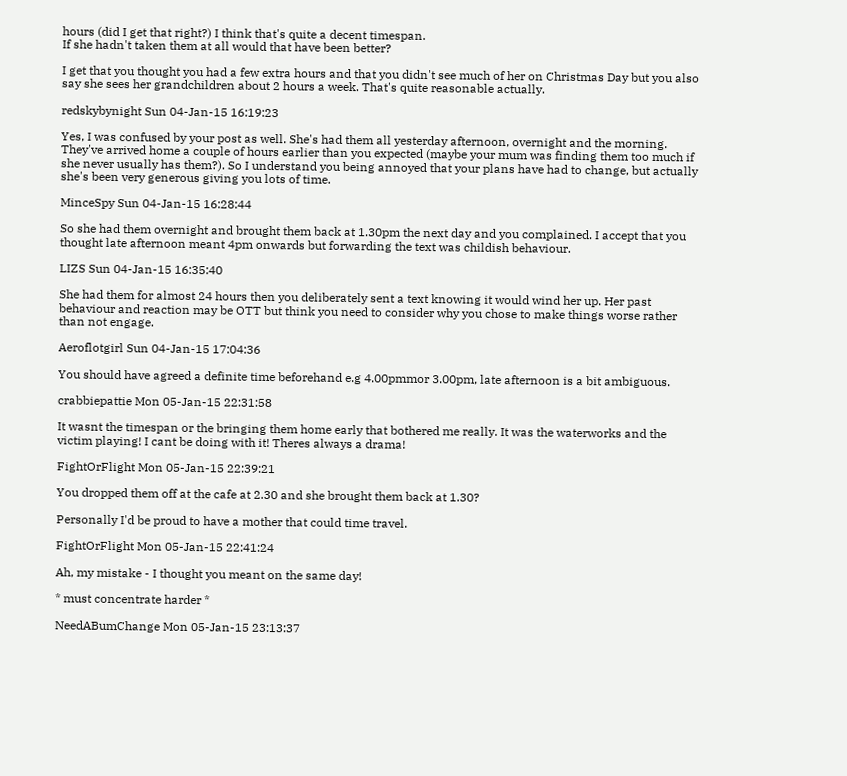hours (did I get that right?) I think that's quite a decent timespan.
If she hadn't taken them at all would that have been better?

I get that you thought you had a few extra hours and that you didn't see much of her on Christmas Day but you also say she sees her grandchildren about 2 hours a week. That's quite reasonable actually.

redskybynight Sun 04-Jan-15 16:19:23

Yes, I was confused by your post as well. She's had them all yesterday afternoon, overnight and the morning. They've arrived home a couple of hours earlier than you expected (maybe your mum was finding them too much if she never usually has them?). So I understand you being annoyed that your plans have had to change, but actually she's been very generous giving you lots of time.

MinceSpy Sun 04-Jan-15 16:28:44

So she had them overnight and brought them back at 1.30pm the next day and you complained. I accept that you thought late afternoon meant 4pm onwards but forwarding the text was childish behaviour.

LIZS Sun 04-Jan-15 16:35:40

She had them for almost 24 hours then you deliberately sent a text knowing it would wind her up. Her past behaviour and reaction may be OTT but think you need to consider why you chose to make things worse rather than not engage.

Aeroflotgirl Sun 04-Jan-15 17:04:36

You should have agreed a definite time beforehand e.g 4.00pmmor 3.00pm, late afternoon is a bit ambiguous.

crabbiepattie Mon 05-Jan-15 22:31:58

It wasnt the timespan or the bringing them home early that bothered me really. It was the waterworks and the victim playing! I cant be doing with it! Theres always a drama!

FightOrFlight Mon 05-Jan-15 22:39:21

You dropped them off at the cafe at 2.30 and she brought them back at 1.30?

Personally I'd be proud to have a mother that could time travel.

FightOrFlight Mon 05-Jan-15 22:41:24

Ah, my mistake - I thought you meant on the same day!

* must concentrate harder *

NeedABumChange Mon 05-Jan-15 23:13:37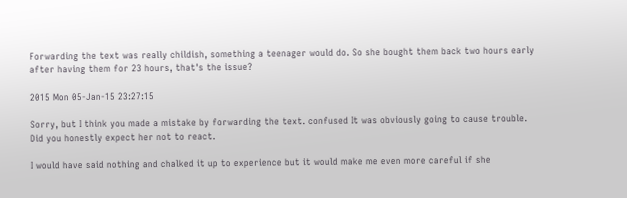Forwarding the text was really childish, something a teenager would do. So she bought them back two hours early after having them for 23 hours, that's the issue?

2015 Mon 05-Jan-15 23:27:15

Sorry, but I think you made a mistake by forwarding the text. confused It was obviously going to cause trouble. Did you honestly expect her not to react.

I would have said nothing and chalked it up to experience but it would make me even more careful if she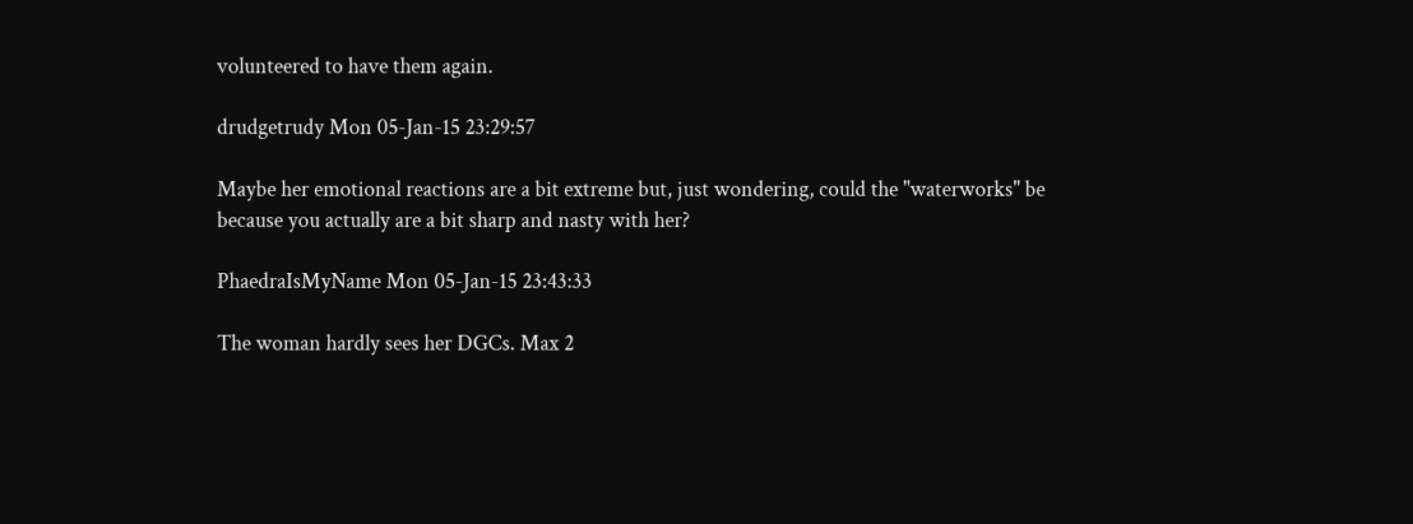volunteered to have them again.

drudgetrudy Mon 05-Jan-15 23:29:57

Maybe her emotional reactions are a bit extreme but, just wondering, could the "waterworks" be because you actually are a bit sharp and nasty with her?

PhaedraIsMyName Mon 05-Jan-15 23:43:33

The woman hardly sees her DGCs. Max 2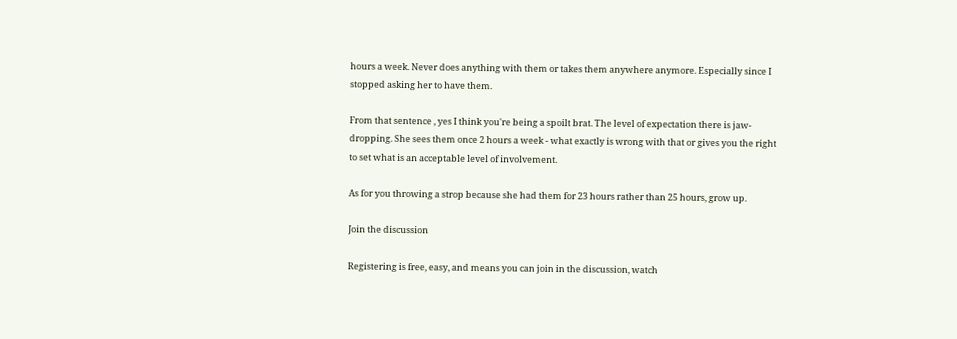hours a week. Never does anything with them or takes them anywhere anymore. Especially since I stopped asking her to have them.

From that sentence , yes I think you're being a spoilt brat. The level of expectation there is jaw- dropping. She sees them once 2 hours a week - what exactly is wrong with that or gives you the right to set what is an acceptable level of involvement.

As for you throwing a strop because she had them for 23 hours rather than 25 hours, grow up.

Join the discussion

Registering is free, easy, and means you can join in the discussion, watch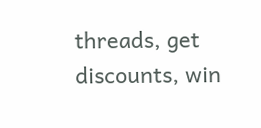threads, get discounts, win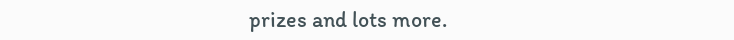prizes and lots more.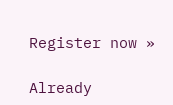Register now »

Already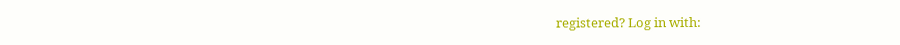registered? Log in with: